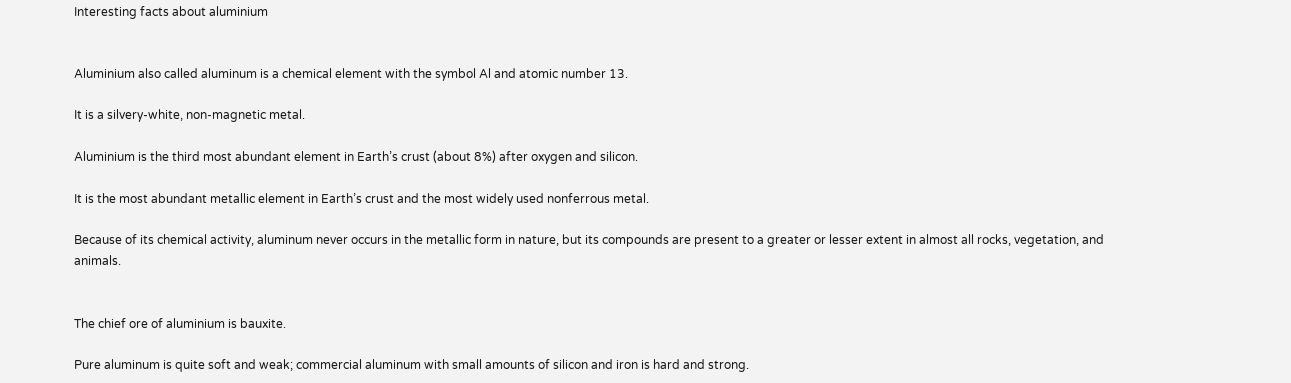Interesting facts about aluminium


Aluminium also called aluminum is a chemical element with the symbol Al and atomic number 13.

It is a silvery-white, non-magnetic metal.

Aluminium is the third most abundant element in Earth’s crust (about 8%) after oxygen and silicon.

It is the most abundant metallic element in Earth’s crust and the most widely used nonferrous metal.

Because of its chemical activity, aluminum never occurs in the metallic form in nature, but its compounds are present to a greater or lesser extent in almost all rocks, vegetation, and animals.


The chief ore of aluminium is bauxite.

Pure aluminum is quite soft and weak; commercial aluminum with small amounts of silicon and iron is hard and strong.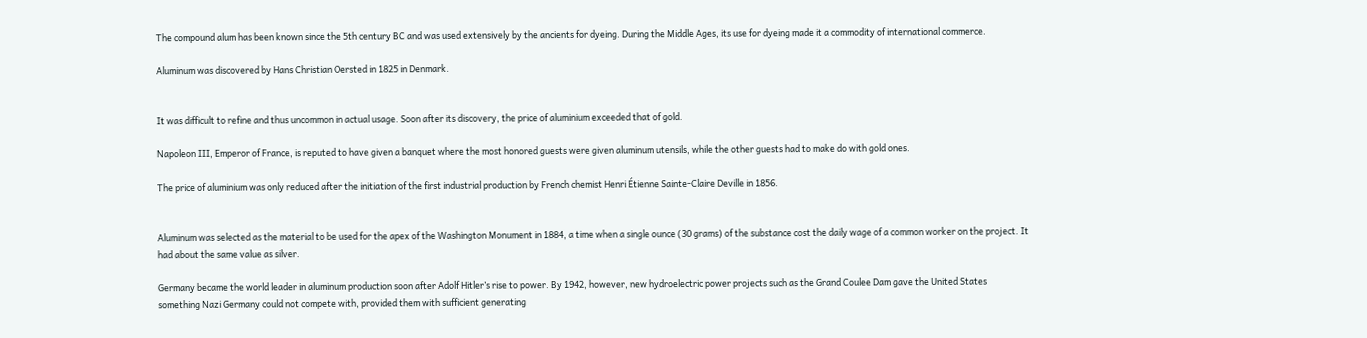The compound alum has been known since the 5th century BC and was used extensively by the ancients for dyeing. During the Middle Ages, its use for dyeing made it a commodity of international commerce.

Aluminum was discovered by Hans Christian Oersted in 1825 in Denmark.


It was difficult to refine and thus uncommon in actual usage. Soon after its discovery, the price of aluminium exceeded that of gold.

Napoleon III, Emperor of France, is reputed to have given a banquet where the most honored guests were given aluminum utensils, while the other guests had to make do with gold ones.

The price of aluminium was only reduced after the initiation of the first industrial production by French chemist Henri Étienne Sainte-Claire Deville in 1856.


Aluminum was selected as the material to be used for the apex of the Washington Monument in 1884, a time when a single ounce (30 grams) of the substance cost the daily wage of a common worker on the project. It had about the same value as silver.

Germany became the world leader in aluminum production soon after Adolf Hitler’s rise to power. By 1942, however, new hydroelectric power projects such as the Grand Coulee Dam gave the United States something Nazi Germany could not compete with, provided them with sufficient generating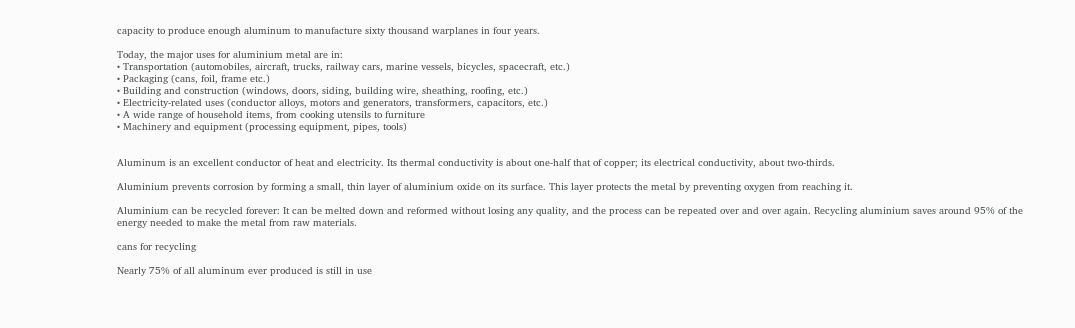capacity to produce enough aluminum to manufacture sixty thousand warplanes in four years.

Today, the major uses for aluminium metal are in:
• Transportation (automobiles, aircraft, trucks, railway cars, marine vessels, bicycles, spacecraft, etc.)
• Packaging (cans, foil, frame etc.)
• Building and construction (windows, doors, siding, building wire, sheathing, roofing, etc.)
• Electricity-related uses (conductor alloys, motors and generators, transformers, capacitors, etc.)
• A wide range of household items, from cooking utensils to furniture
• Machinery and equipment (processing equipment, pipes, tools)


Aluminum is an excellent conductor of heat and electricity. Its thermal conductivity is about one-half that of copper; its electrical conductivity, about two-thirds.

Aluminium prevents corrosion by forming a small, thin layer of aluminium oxide on its surface. This layer protects the metal by preventing oxygen from reaching it.

Aluminium can be recycled forever: It can be melted down and reformed without losing any quality, and the process can be repeated over and over again. Recycling aluminium saves around 95% of the energy needed to make the metal from raw materials.

cans for recycling

Nearly 75% of all aluminum ever produced is still in use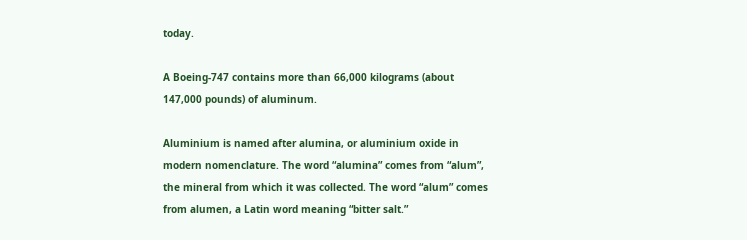today.

A Boeing-747 contains more than 66,000 kilograms (about 147,000 pounds) of aluminum.

Aluminium is named after alumina, or aluminium oxide in modern nomenclature. The word “alumina” comes from “alum”, the mineral from which it was collected. The word “alum” comes from alumen, a Latin word meaning “bitter salt.”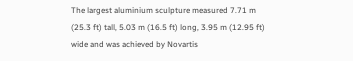The largest aluminium sculpture measured 7.71 m (25.3 ft) tall, 5.03 m (16.5 ft) long, 3.95 m (12.95 ft) wide and was achieved by Novartis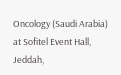Oncology (Saudi Arabia) at Sofitel Event Hall, Jeddah,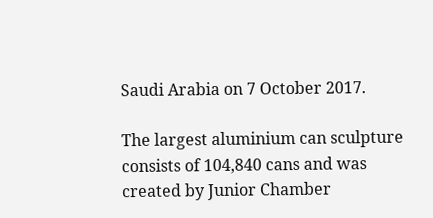Saudi Arabia on 7 October 2017.

The largest aluminium can sculpture consists of 104,840 cans and was created by Junior Chamber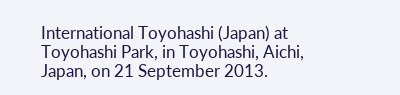International Toyohashi (Japan) at Toyohashi Park, in Toyohashi, Aichi, Japan, on 21 September 2013.